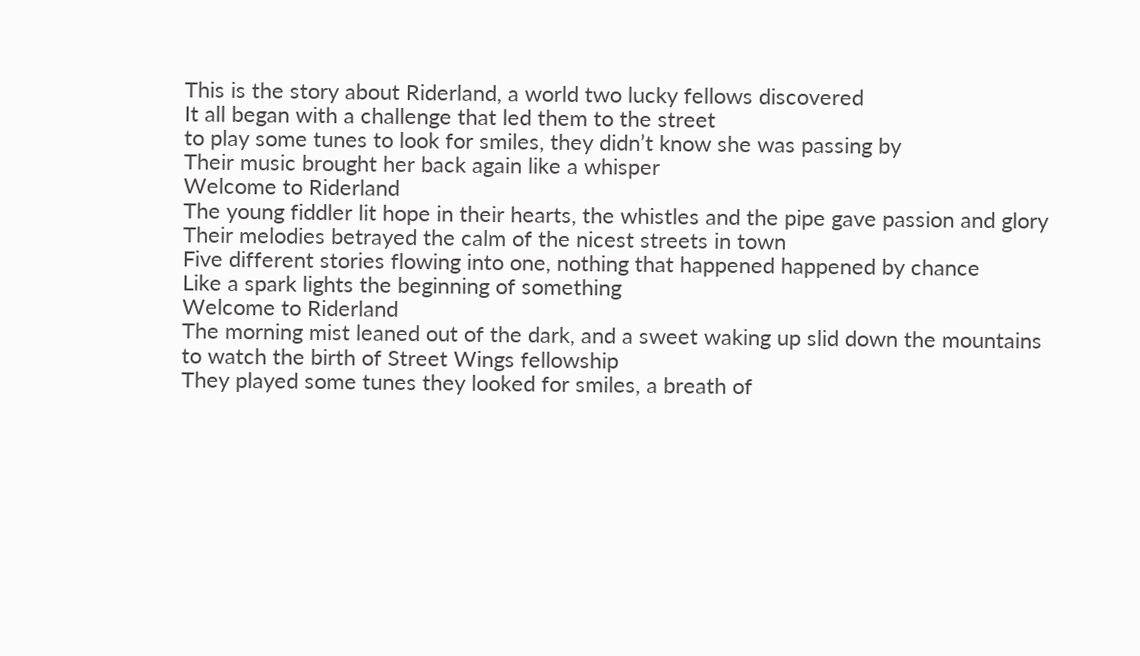This is the story about Riderland, a world two lucky fellows discovered
It all began with a challenge that led them to the street
to play some tunes to look for smiles, they didn’t know she was passing by
Their music brought her back again like a whisper
Welcome to Riderland
The young fiddler lit hope in their hearts, the whistles and the pipe gave passion and glory
Their melodies betrayed the calm of the nicest streets in town
Five different stories flowing into one, nothing that happened happened by chance
Like a spark lights the beginning of something
Welcome to Riderland
The morning mist leaned out of the dark, and a sweet waking up slid down the mountains
to watch the birth of Street Wings fellowship
They played some tunes they looked for smiles, a breath of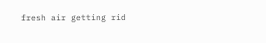fresh air getting rid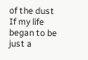of the dust
If my life began to be just a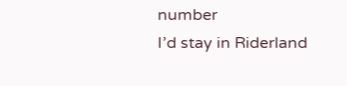number
I’d stay in Riderland